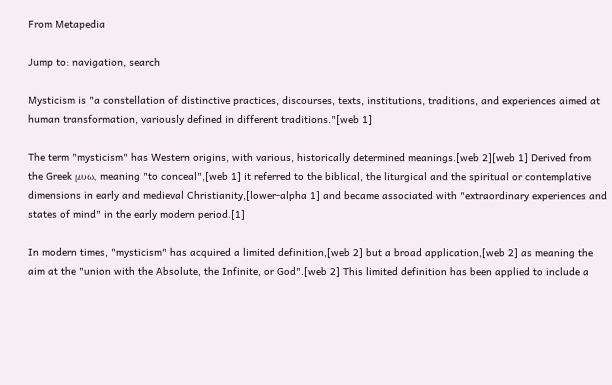From Metapedia

Jump to: navigation, search

Mysticism is "a constellation of distinctive practices, discourses, texts, institutions, traditions, and experiences aimed at human transformation, variously defined in different traditions."[web 1]

The term "mysticism" has Western origins, with various, historically determined meanings.[web 2][web 1] Derived from the Greek μυω, meaning "to conceal",[web 1] it referred to the biblical, the liturgical and the spiritual or contemplative dimensions in early and medieval Christianity,[lower-alpha 1] and became associated with "extraordinary experiences and states of mind" in the early modern period.[1]

In modern times, "mysticism" has acquired a limited definition,[web 2] but a broad application,[web 2] as meaning the aim at the "union with the Absolute, the Infinite, or God".[web 2] This limited definition has been applied to include a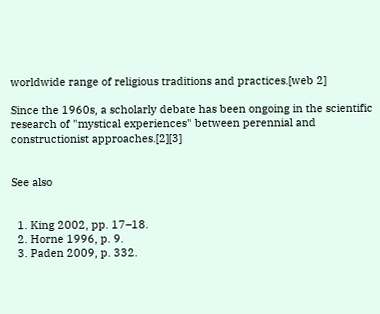worldwide range of religious traditions and practices.[web 2]

Since the 1960s, a scholarly debate has been ongoing in the scientific research of "mystical experiences" between perennial and constructionist approaches.[2][3]


See also


  1. King 2002, pp. 17–18.
  2. Horne 1996, p. 9.
  3. Paden 2009, p. 332.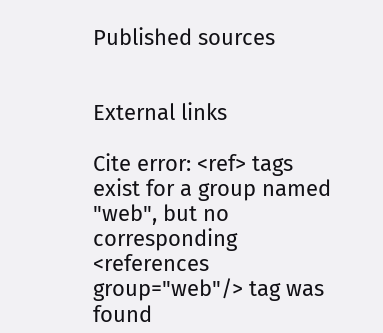Published sources


External links

Cite error: <ref> tags exist for a group named "web", but no corresponding <references group="web"/> tag was found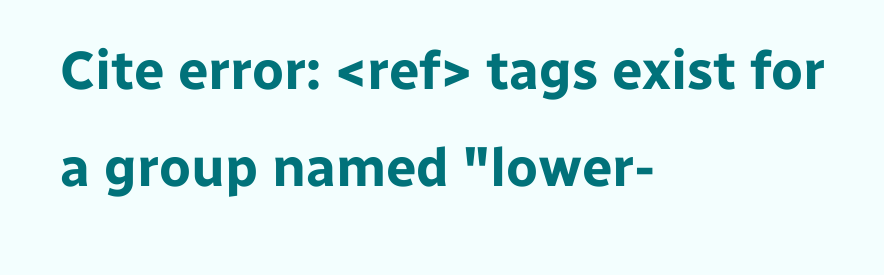Cite error: <ref> tags exist for a group named "lower-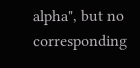alpha", but no corresponding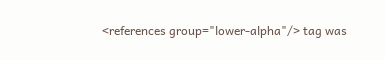<references group="lower-alpha"/> tag was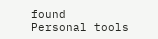found
Personal tools